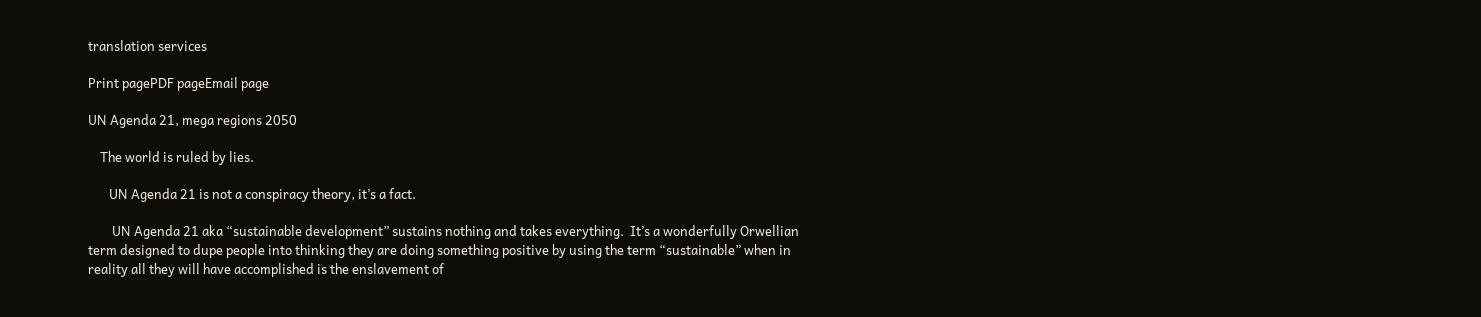translation services

Print pagePDF pageEmail page

UN Agenda 21, mega regions 2050

    The world is ruled by lies.

       UN Agenda 21 is not a conspiracy theory, it’s a fact.

        UN Agenda 21 aka “sustainable development” sustains nothing and takes everything.  It’s a wonderfully Orwellian term designed to dupe people into thinking they are doing something positive by using the term “sustainable” when in reality all they will have accomplished is the enslavement of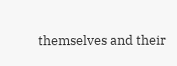themselves and their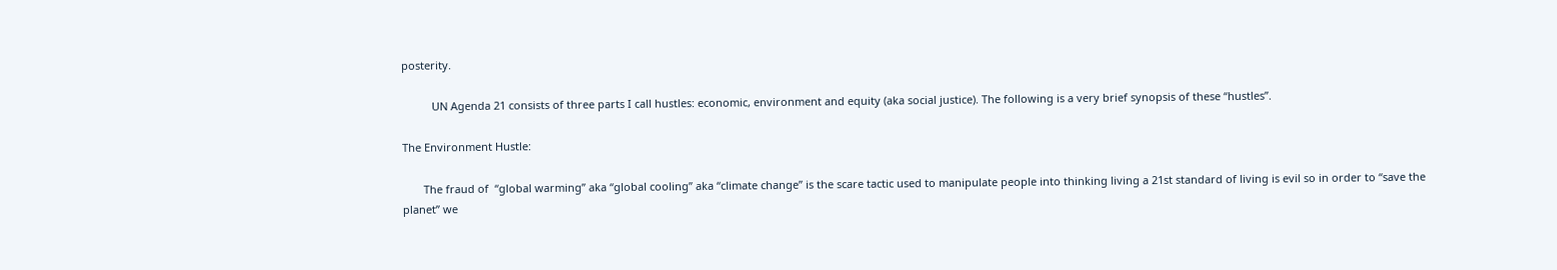posterity.

          UN Agenda 21 consists of three parts I call hustles: economic, environment and equity (aka social justice). The following is a very brief synopsis of these “hustles”.

The Environment Hustle:

       The fraud of  “global warming” aka “global cooling” aka “climate change” is the scare tactic used to manipulate people into thinking living a 21st standard of living is evil so in order to “save the planet” we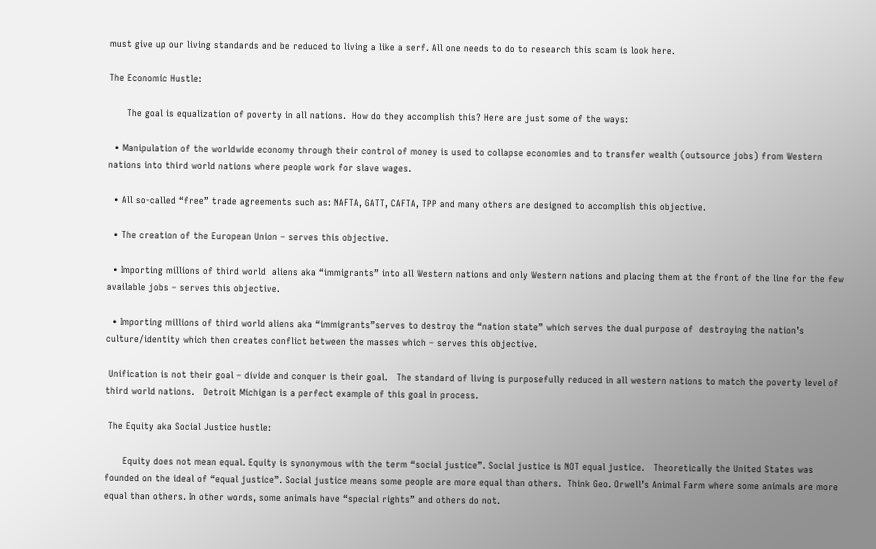must give up our living standards and be reduced to living a like a serf. All one needs to do to research this scam is look here.

The Economic Hustle:

      The goal is equalization of poverty in all nations.  How do they accomplish this? Here are just some of the ways:

  • Manipulation of the worldwide economy through their control of money is used to collapse economies and to transfer wealth (outsource jobs) from Western nations into third world nations where people work for slave wages.

  • All so-called “free” trade agreements such as: NAFTA, GATT, CAFTA, TPP and many others are designed to accomplish this objective.

  • The creation of the European Union – serves this objective.

  • Importing millions of third world  aliens aka “immigrants” into all Western nations and only Western nations and placing them at the front of the line for the few available jobs – serves this objective.

  • Importing millions of third world aliens aka “immigrants”serves to destroy the “nation state” which serves the dual purpose of  destroying the nation’s culture/identity which then creates conflict between the masses which – serves this objective.

 Unification is not their goal – divide and conquer is their goal.   The standard of living is purposefully reduced in all western nations to match the poverty level of third world nations.   Detroit Michigan is a perfect example of this goal in process.

 The Equity aka Social Justice hustle:

      Equity does not mean equal. Equity is synonymous with the term “social justice”. Social justice is NOT equal justice.   Theoretically the United States was founded on the ideal of “equal justice”. Social justice means some people are more equal than others.  Think Geo. Orwell’s Animal Farm where some animals are more equal than others. In other words, some animals have “special rights” and others do not.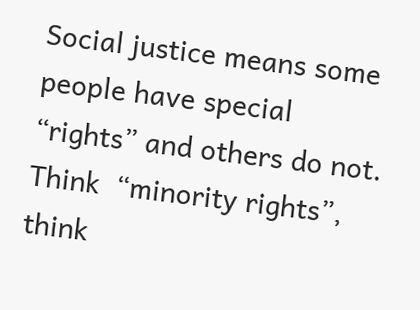Social justice means some people have special “rights” and others do not. Think  “minority rights”, think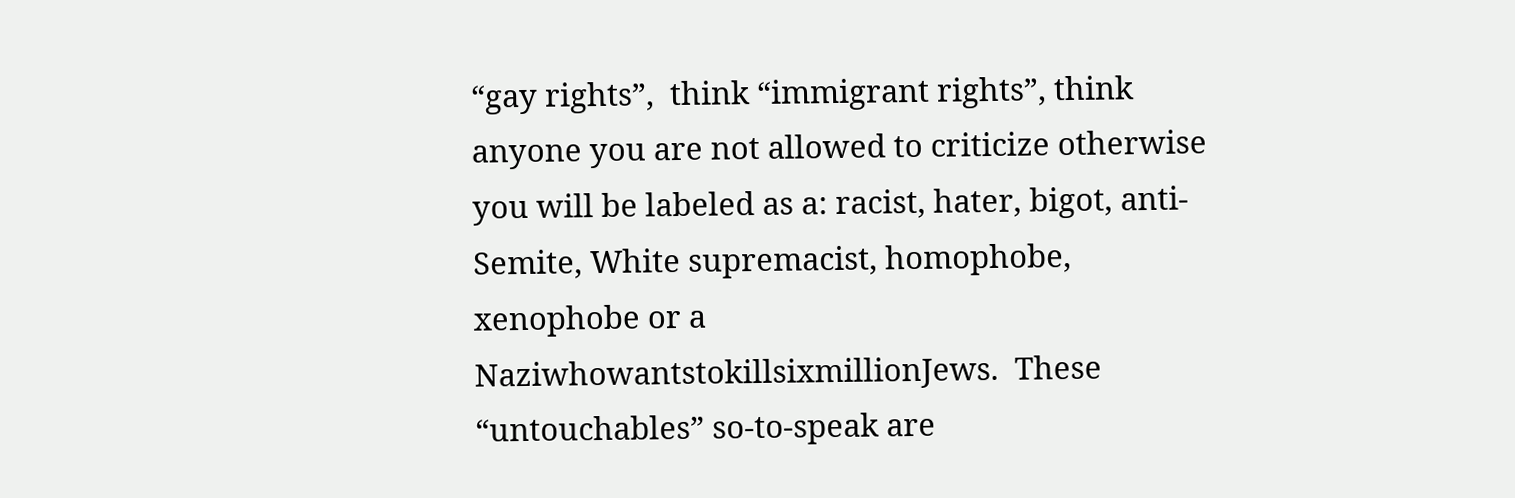“gay rights”,  think “immigrant rights”, think anyone you are not allowed to criticize otherwise you will be labeled as a: racist, hater, bigot, anti-Semite, White supremacist, homophobe, xenophobe or a NaziwhowantstokillsixmillionJews.  These “untouchables” so-to-speak are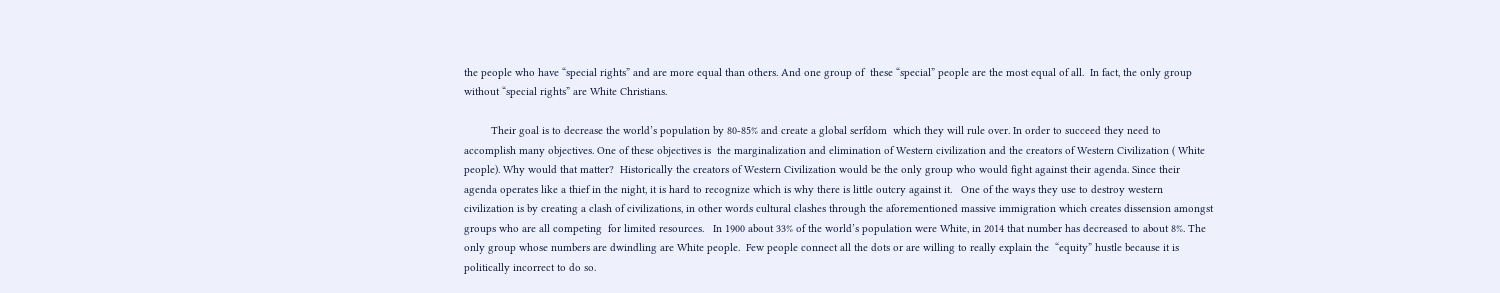the people who have “special rights” and are more equal than others. And one group of  these “special” people are the most equal of all.  In fact, the only group without “special rights” are White Christians.

         Their goal is to decrease the world’s population by 80-85% and create a global serfdom  which they will rule over. In order to succeed they need to accomplish many objectives. One of these objectives is  the marginalization and elimination of Western civilization and the creators of Western Civilization ( White people). Why would that matter?  Historically the creators of Western Civilization would be the only group who would fight against their agenda. Since their agenda operates like a thief in the night, it is hard to recognize which is why there is little outcry against it.   One of the ways they use to destroy western civilization is by creating a clash of civilizations, in other words cultural clashes through the aforementioned massive immigration which creates dissension amongst groups who are all competing  for limited resources.   In 1900 about 33% of the world’s population were White, in 2014 that number has decreased to about 8%. The only group whose numbers are dwindling are White people.  Few people connect all the dots or are willing to really explain the  “equity” hustle because it is politically incorrect to do so.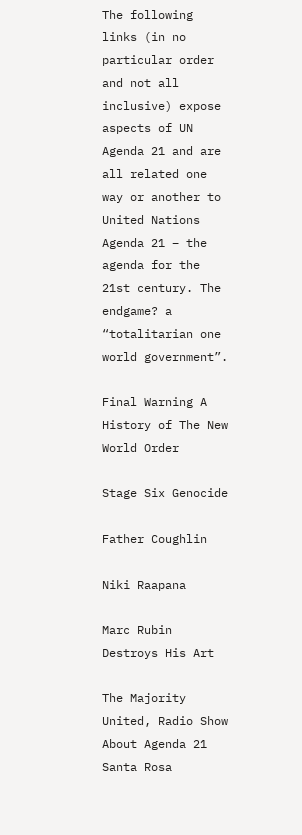The following links (in no particular order and not all inclusive) expose aspects of UN Agenda 21 and are all related one way or another to United Nations Agenda 21 – the agenda for the 21st century. The endgame? a “totalitarian one world government”.

Final Warning A History of The New World Order

Stage Six Genocide

Father Coughlin

Niki Raapana

Marc Rubin Destroys His Art

The Majority United, Radio Show About Agenda 21 Santa Rosa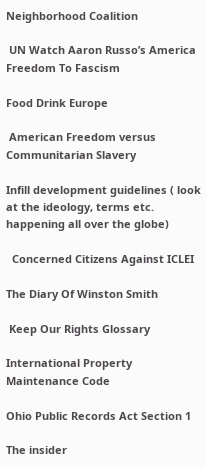Neighborhood Coalition

 UN Watch Aaron Russo’s America Freedom To Fascism

Food Drink Europe

 American Freedom versus Communitarian Slavery

Infill development guidelines ( look at the ideology, terms etc. happening all over the globe)

  Concerned Citizens Against ICLEI

The Diary Of Winston Smith

 Keep Our Rights Glossary

International Property Maintenance Code

Ohio Public Records Act Section 1

The insider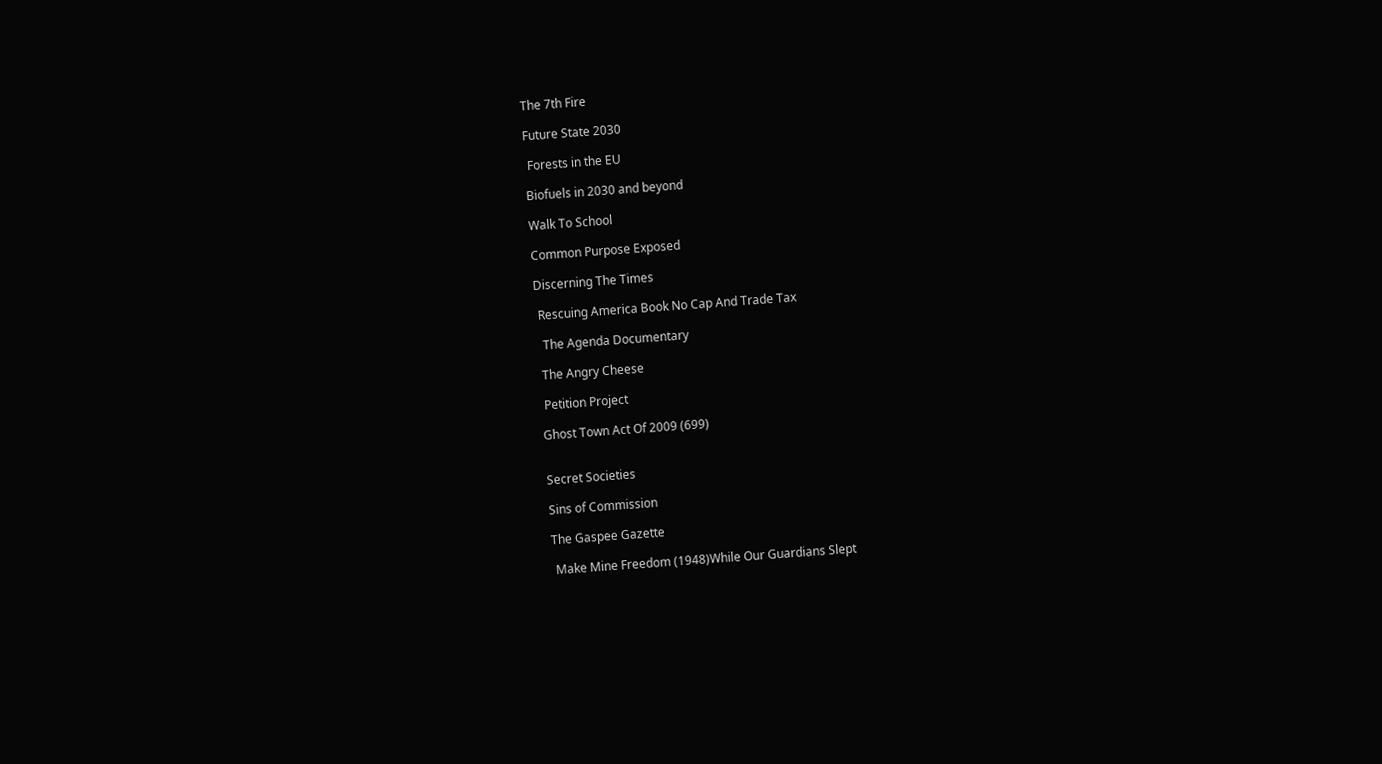The 7th Fire

Future State 2030

 Forests in the EU

Biofuels in 2030 and beyond

Walk To School

Common Purpose Exposed

Discerning The Times

 Rescuing America Book No Cap And Trade Tax

  The Agenda Documentary

 The Angry Cheese

 Petition Project

Ghost Town Act Of 2009 (699)


Secret Societies

Sins of Commission

The Gaspee Gazette

 Make Mine Freedom (1948)While Our Guardians Slept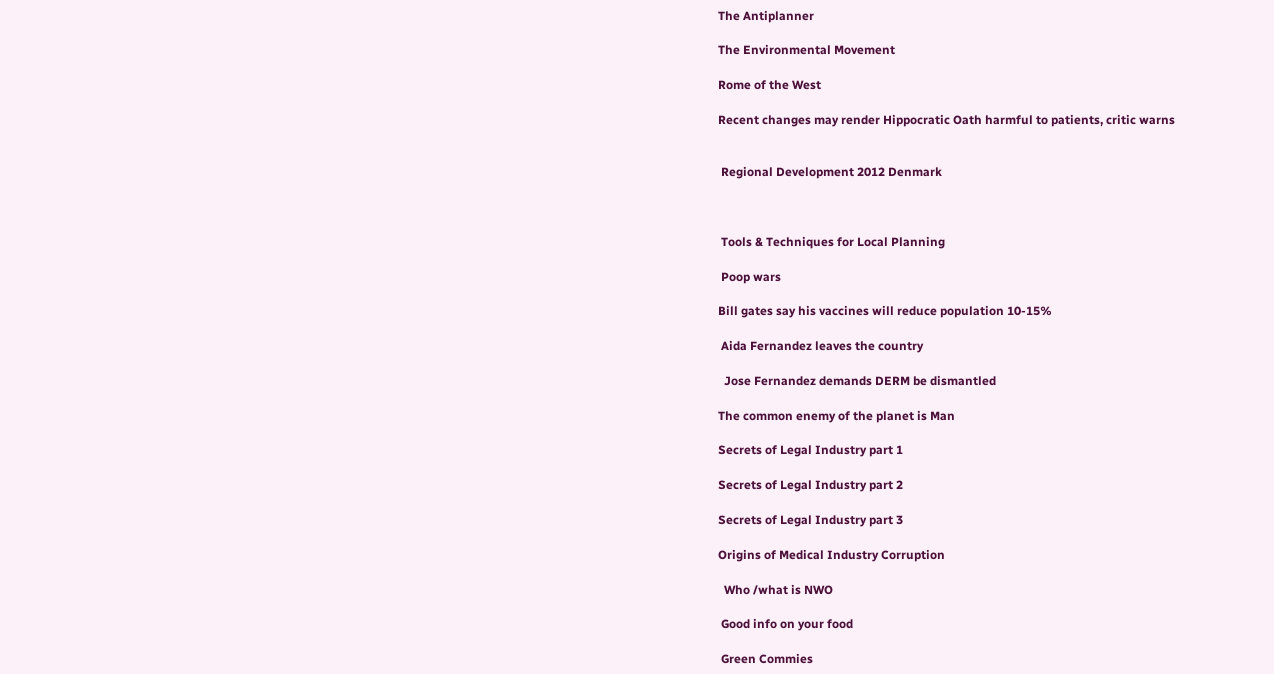The Antiplanner

The Environmental Movement

Rome of the West

Recent changes may render Hippocratic Oath harmful to patients, critic warns


 Regional Development 2012 Denmark



 Tools & Techniques for Local Planning

 Poop wars

Bill gates say his vaccines will reduce population 10-15%

 Aida Fernandez leaves the country

  Jose Fernandez demands DERM be dismantled

The common enemy of the planet is Man

Secrets of Legal Industry part 1

Secrets of Legal Industry part 2

Secrets of Legal Industry part 3

Origins of Medical Industry Corruption

  Who /what is NWO

 Good info on your food

 Green Commies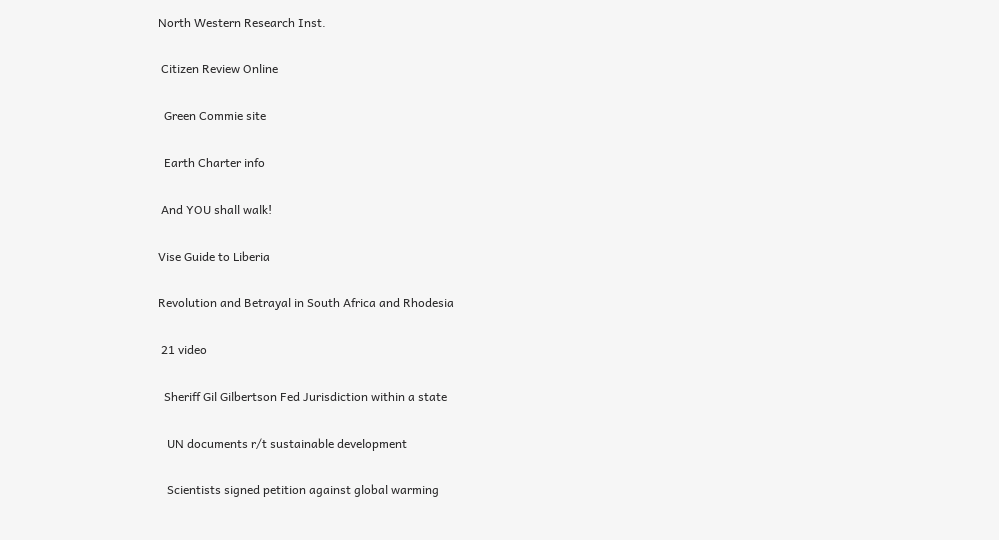North Western Research Inst.

 Citizen Review Online

  Green Commie site

  Earth Charter info

 And YOU shall walk!

Vise Guide to Liberia

Revolution and Betrayal in South Africa and Rhodesia

 21 video

  Sheriff Gil Gilbertson Fed Jurisdiction within a state

   UN documents r/t sustainable development

   Scientists signed petition against global warming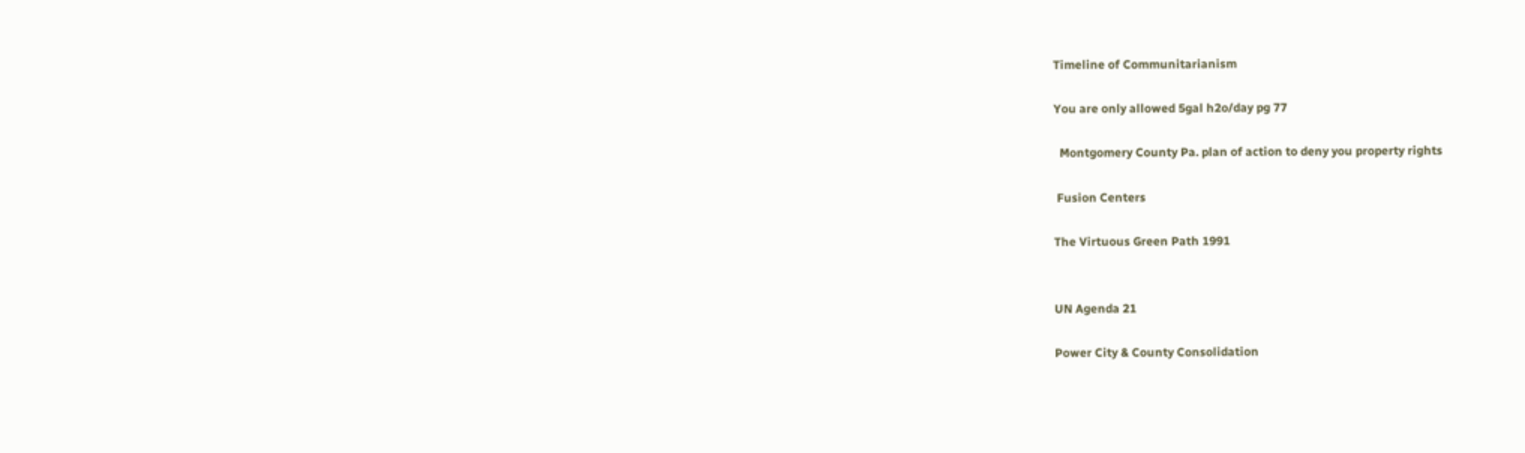Timeline of Communitarianism

You are only allowed 5gal h2o/day pg 77

  Montgomery County Pa. plan of action to deny you property rights

 Fusion Centers

The Virtuous Green Path 1991


UN Agenda 21

Power City & County Consolidation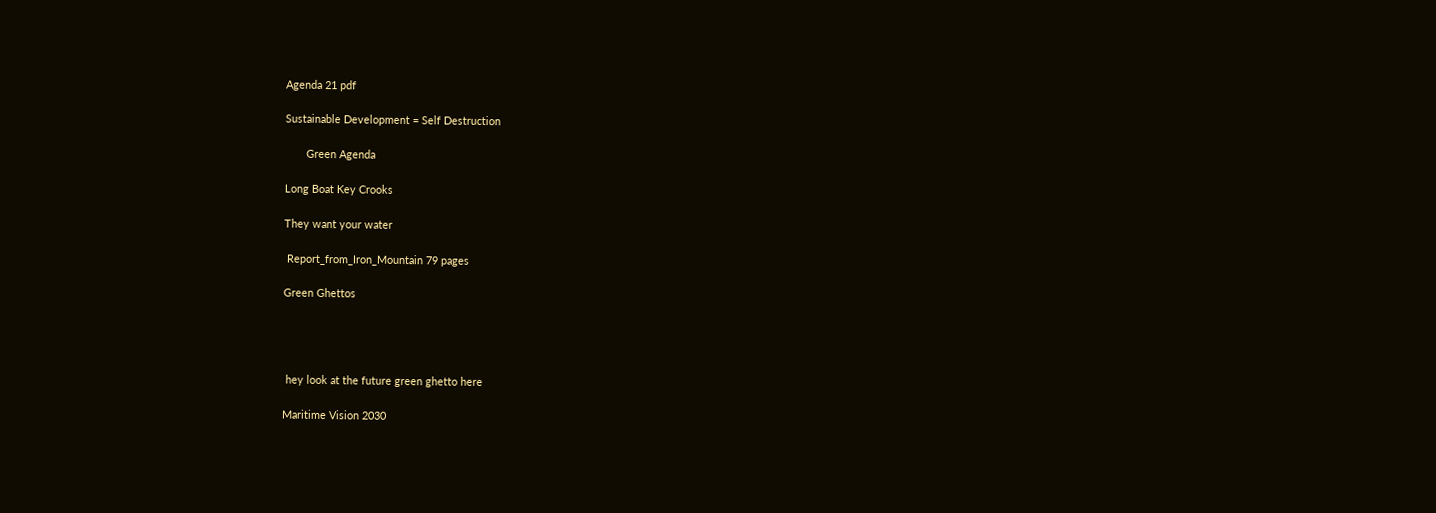Agenda 21 pdf

Sustainable Development = Self Destruction

       Green Agenda

Long Boat Key Crooks

They want your water

 Report_from_Iron_Mountain 79 pages

Green Ghettos




 hey look at the future green ghetto here

Maritime Vision 2030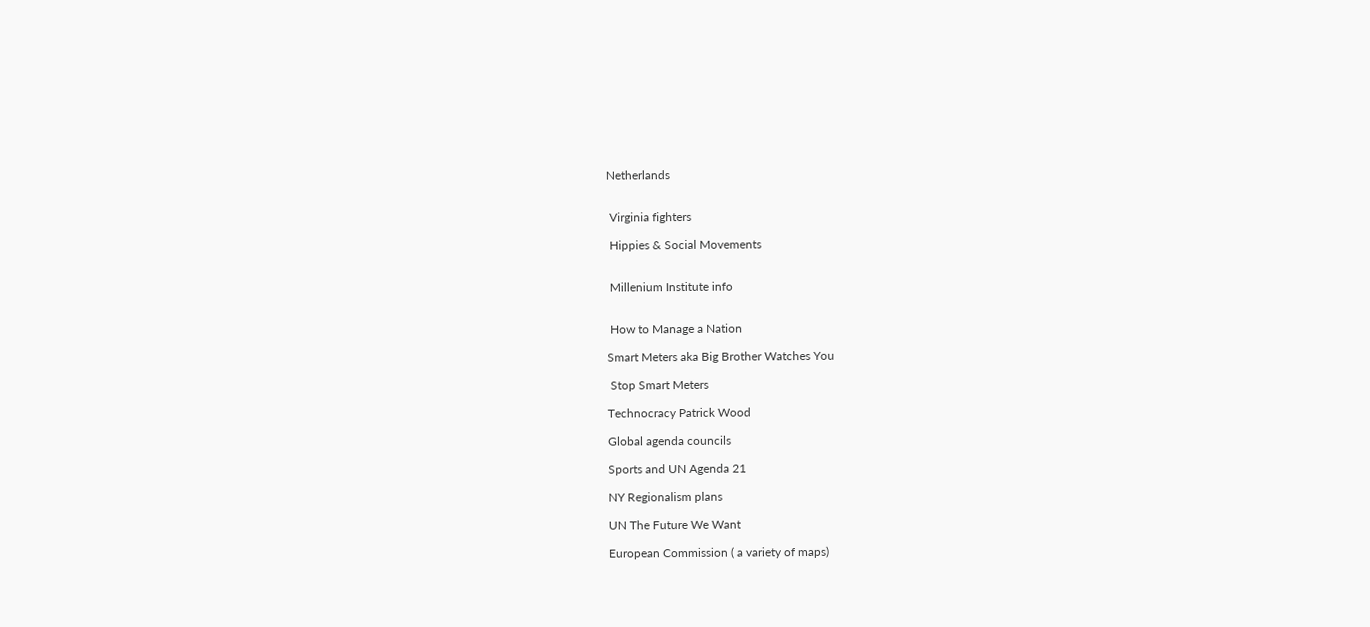Netherlands


 Virginia fighters

 Hippies & Social Movements


 Millenium Institute info


 How to Manage a Nation

Smart Meters aka Big Brother Watches You

 Stop Smart Meters

Technocracy Patrick Wood

Global agenda councils

Sports and UN Agenda 21

NY Regionalism plans

UN The Future We Want

European Commission ( a variety of maps)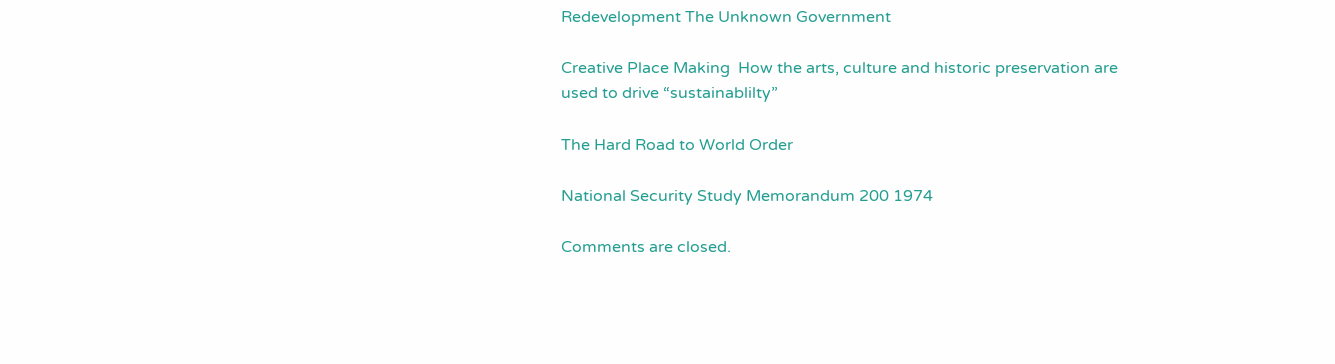Redevelopment The Unknown Government

Creative Place Making  How the arts, culture and historic preservation are used to drive “sustainablilty”

The Hard Road to World Order

National Security Study Memorandum 200 1974

Comments are closed.